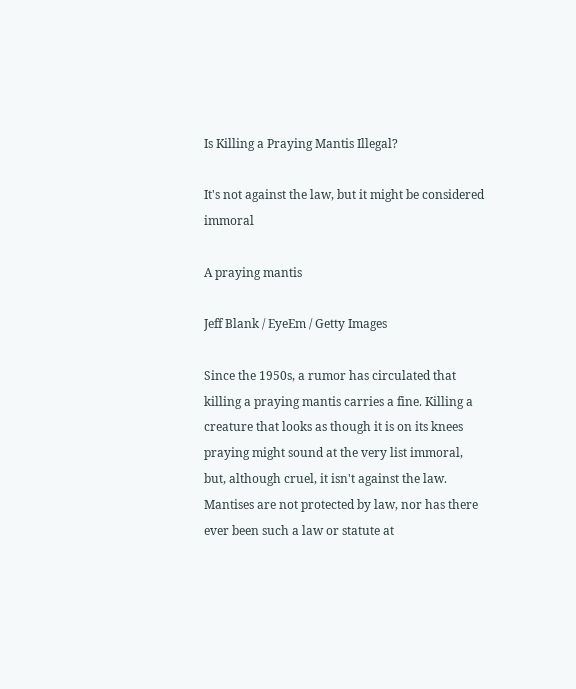Is Killing a Praying Mantis Illegal?

It's not against the law, but it might be considered immoral

A praying mantis

Jeff Blank / EyeEm / Getty Images

Since the 1950s, a rumor has circulated that killing a praying mantis carries a fine. Killing a creature that looks as though it is on its knees praying might sound at the very list immoral, but, although cruel, it isn't against the law. Mantises are not protected by law, nor has there ever been such a law or statute at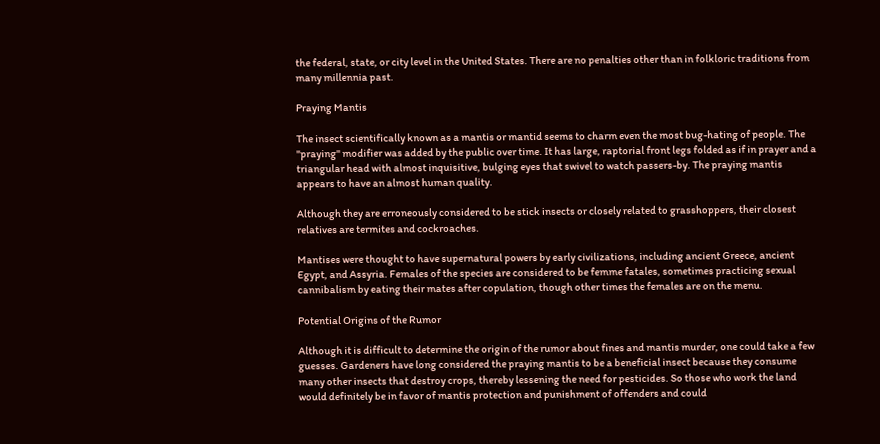the federal, state, or city level in the United States. There are no penalties other than in folkloric traditions from many millennia past.

Praying Mantis

The insect scientifically known as a mantis or mantid seems to charm even the most bug-hating of people. The "praying" modifier was added by the public over time. It has large, raptorial front legs folded as if in prayer and a triangular head with almost inquisitive, bulging eyes that swivel to watch passers-by. The praying mantis appears to have an almost human quality.

Although they are erroneously considered to be stick insects or closely related to grasshoppers, their closest relatives are termites and cockroaches.

Mantises were thought to have supernatural powers by early civilizations, including ancient Greece, ancient Egypt, and Assyria. Females of the species are considered to be femme fatales, sometimes practicing sexual cannibalism by eating their mates after copulation, though other times the females are on the menu.

Potential Origins of the Rumor

Although it is difficult to determine the origin of the rumor about fines and mantis murder, one could take a few guesses. Gardeners have long considered the praying mantis to be a beneficial insect because they consume many other insects that destroy crops, thereby lessening the need for pesticides. So those who work the land would definitely be in favor of mantis protection and punishment of offenders and could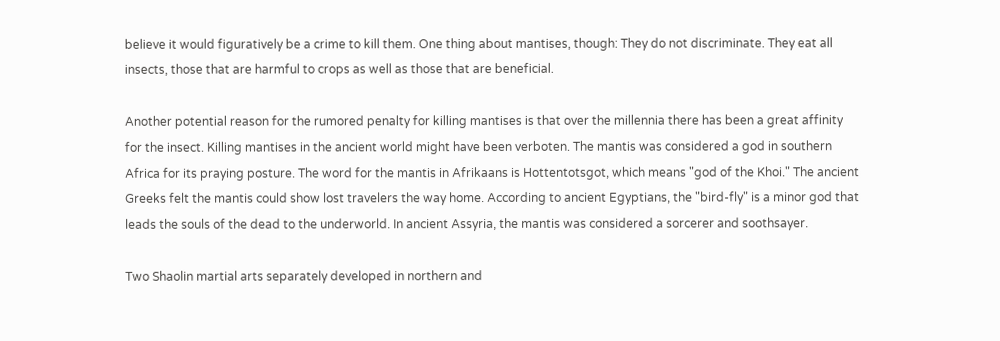believe it would figuratively be a crime to kill them. One thing about mantises, though: They do not discriminate. They eat all insects, those that are harmful to crops as well as those that are beneficial.

Another potential reason for the rumored penalty for killing mantises is that over the millennia there has been a great affinity for the insect. Killing mantises in the ancient world might have been verboten. The mantis was considered a god in southern Africa for its praying posture. The word for the mantis in Afrikaans is Hottentotsgot, which means "god of the Khoi." The ancient Greeks felt the mantis could show lost travelers the way home. According to ancient Egyptians, the "bird-fly" is a minor god that leads the souls of the dead to the underworld. In ancient Assyria, the mantis was considered a sorcerer and soothsayer.

Two Shaolin martial arts separately developed in northern and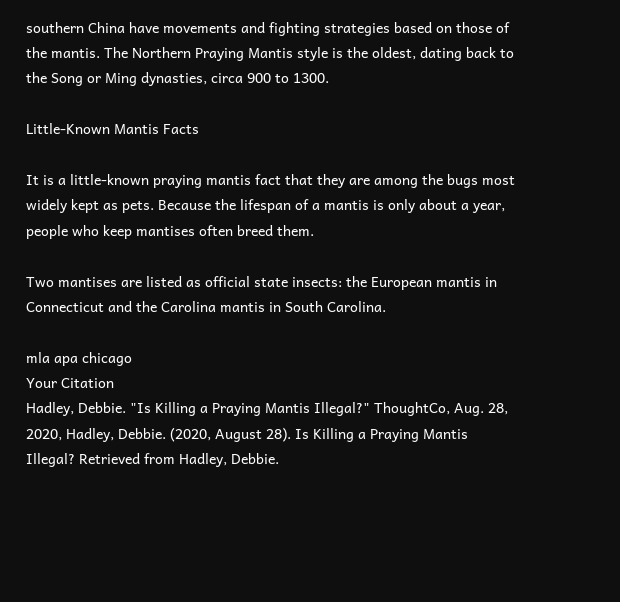southern China have movements and fighting strategies based on those of the mantis. The Northern Praying Mantis style is the oldest, dating back to the Song or Ming dynasties, circa 900 to 1300.

Little-Known Mantis Facts

It is a little-known praying mantis fact that they are among the bugs most widely kept as pets. Because the lifespan of a mantis is only about a year, people who keep mantises often breed them.

Two mantises are listed as official state insects: the European mantis in Connecticut and the Carolina mantis in South Carolina.

mla apa chicago
Your Citation
Hadley, Debbie. "Is Killing a Praying Mantis Illegal?" ThoughtCo, Aug. 28, 2020, Hadley, Debbie. (2020, August 28). Is Killing a Praying Mantis Illegal? Retrieved from Hadley, Debbie.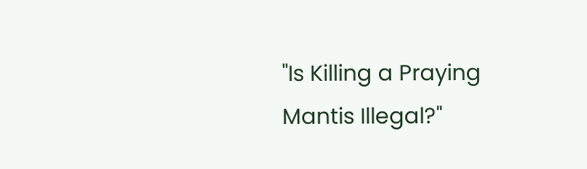"Is Killing a Praying Mantis Illegal?"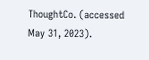ThoughtCo. (accessed May 31, 2023).